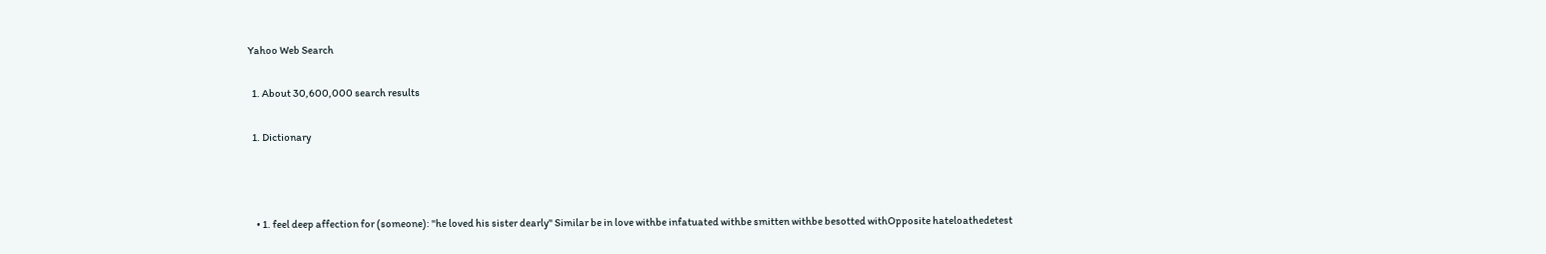Yahoo Web Search

  1. About 30,600,000 search results

  1. Dictionary



    • 1. feel deep affection for (someone): "he loved his sister dearly" Similar be in love withbe infatuated withbe smitten withbe besotted withOpposite hateloathedetest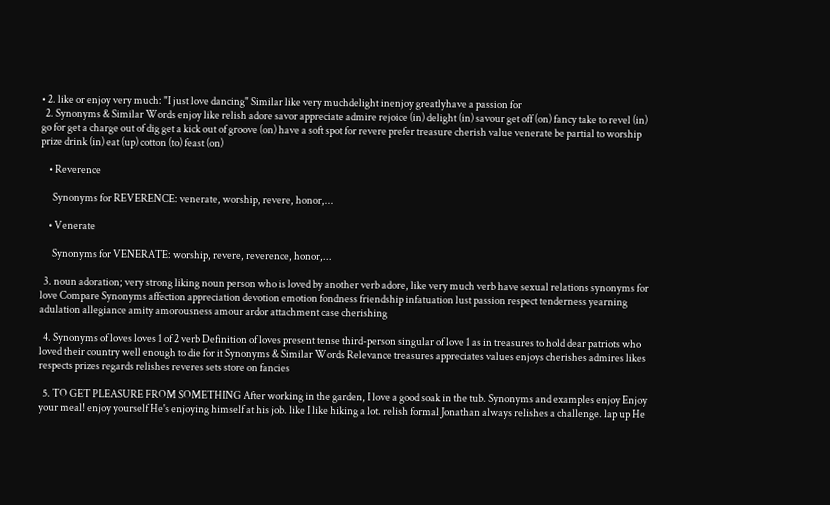• 2. like or enjoy very much: "I just love dancing" Similar like very muchdelight inenjoy greatlyhave a passion for
  2. Synonyms & Similar Words enjoy like relish adore savor appreciate admire rejoice (in) delight (in) savour get off (on) fancy take to revel (in) go for get a charge out of dig get a kick out of groove (on) have a soft spot for revere prefer treasure cherish value venerate be partial to worship prize drink (in) eat (up) cotton (to) feast (on)

    • Reverence

      Synonyms for REVERENCE: venerate, worship, revere, honor,...

    • Venerate

      Synonyms for VENERATE: worship, revere, reverence, honor,...

  3. noun adoration; very strong liking noun person who is loved by another verb adore, like very much verb have sexual relations synonyms for love Compare Synonyms affection appreciation devotion emotion fondness friendship infatuation lust passion respect tenderness yearning adulation allegiance amity amorousness amour ardor attachment case cherishing

  4. Synonyms of loves loves 1 of 2 verb Definition of loves present tense third-person singular of love 1 as in treasures to hold dear patriots who loved their country well enough to die for it Synonyms & Similar Words Relevance treasures appreciates values enjoys cherishes admires likes respects prizes regards relishes reveres sets store on fancies

  5. TO GET PLEASURE FROM SOMETHING After working in the garden, I love a good soak in the tub. Synonyms and examples enjoy Enjoy your meal! enjoy yourself He's enjoying himself at his job. like I like hiking a lot. relish formal Jonathan always relishes a challenge. lap up He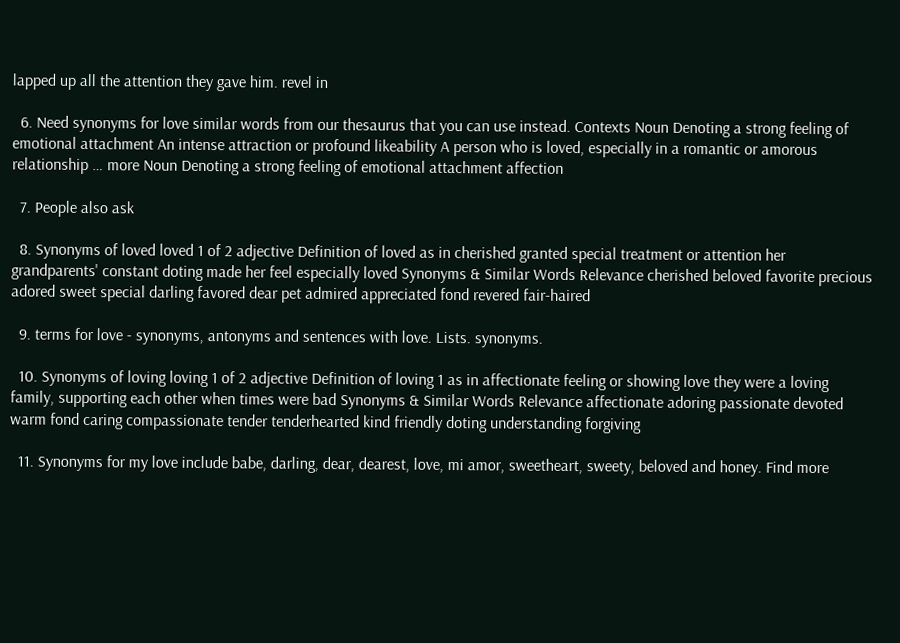lapped up all the attention they gave him. revel in

  6. Need synonyms for love similar words from our thesaurus that you can use instead. Contexts Noun Denoting a strong feeling of emotional attachment An intense attraction or profound likeability A person who is loved, especially in a romantic or amorous relationship … more Noun Denoting a strong feeling of emotional attachment affection

  7. People also ask

  8. Synonyms of loved loved 1 of 2 adjective Definition of loved as in cherished granted special treatment or attention her grandparents' constant doting made her feel especially loved Synonyms & Similar Words Relevance cherished beloved favorite precious adored sweet special darling favored dear pet admired appreciated fond revered fair-haired

  9. terms for love - synonyms, antonyms and sentences with love. Lists. synonyms.

  10. Synonyms of loving loving 1 of 2 adjective Definition of loving 1 as in affectionate feeling or showing love they were a loving family, supporting each other when times were bad Synonyms & Similar Words Relevance affectionate adoring passionate devoted warm fond caring compassionate tender tenderhearted kind friendly doting understanding forgiving

  11. Synonyms for my love include babe, darling, dear, dearest, love, mi amor, sweetheart, sweety, beloved and honey. Find more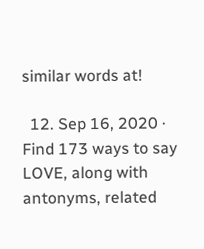similar words at!

  12. Sep 16, 2020 · Find 173 ways to say LOVE, along with antonyms, related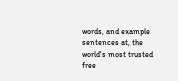words, and example sentences at, the world's most trusted free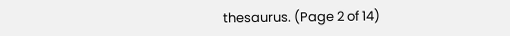thesaurus. (Page 2 of 14)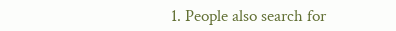1. People also search for